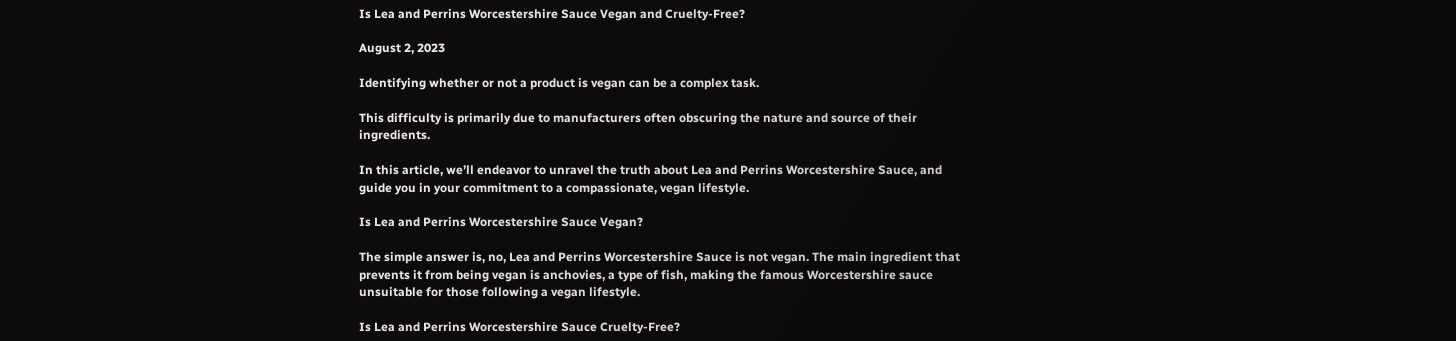Is Lea and Perrins Worcestershire Sauce Vegan and Cruelty-Free?

August 2, 2023

Identifying whether or not a product is vegan can be a complex task.

This difficulty is primarily due to manufacturers often obscuring the nature and source of their ingredients.

In this article, we’ll endeavor to unravel the truth about Lea and Perrins Worcestershire Sauce, and guide you in your commitment to a compassionate, vegan lifestyle.

Is Lea and Perrins Worcestershire Sauce Vegan?

The simple answer is, no, Lea and Perrins Worcestershire Sauce is not vegan. The main ingredient that prevents it from being vegan is anchovies, a type of fish, making the famous Worcestershire sauce unsuitable for those following a vegan lifestyle.

Is Lea and Perrins Worcestershire Sauce Cruelty-Free?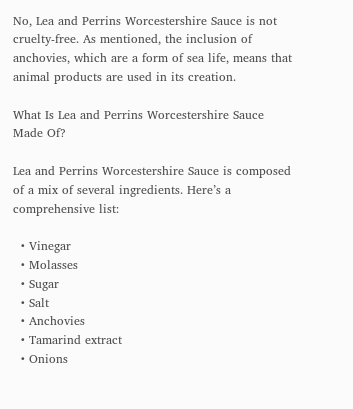No, Lea and Perrins Worcestershire Sauce is not cruelty-free. As mentioned, the inclusion of anchovies, which are a form of sea life, means that animal products are used in its creation.

What Is Lea and Perrins Worcestershire Sauce Made Of?

Lea and Perrins Worcestershire Sauce is composed of a mix of several ingredients. Here’s a comprehensive list:

  • Vinegar
  • Molasses
  • Sugar
  • Salt
  • Anchovies
  • Tamarind extract
  • Onions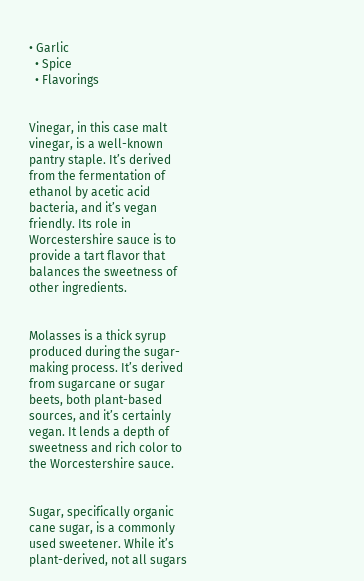• Garlic
  • Spice
  • Flavorings


Vinegar, in this case malt vinegar, is a well-known pantry staple. It’s derived from the fermentation of ethanol by acetic acid bacteria, and it’s vegan friendly. Its role in Worcestershire sauce is to provide a tart flavor that balances the sweetness of other ingredients.


Molasses is a thick syrup produced during the sugar-making process. It’s derived from sugarcane or sugar beets, both plant-based sources, and it’s certainly vegan. It lends a depth of sweetness and rich color to the Worcestershire sauce.


Sugar, specifically organic cane sugar, is a commonly used sweetener. While it’s plant-derived, not all sugars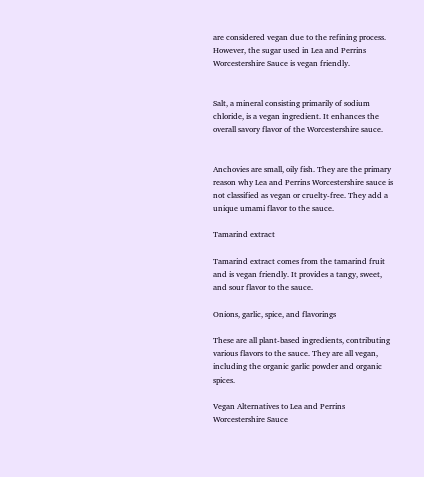are considered vegan due to the refining process. However, the sugar used in Lea and Perrins Worcestershire Sauce is vegan friendly.


Salt, a mineral consisting primarily of sodium chloride, is a vegan ingredient. It enhances the overall savory flavor of the Worcestershire sauce.


Anchovies are small, oily fish. They are the primary reason why Lea and Perrins Worcestershire sauce is not classified as vegan or cruelty-free. They add a unique umami flavor to the sauce.

Tamarind extract

Tamarind extract comes from the tamarind fruit and is vegan friendly. It provides a tangy, sweet, and sour flavor to the sauce.

Onions, garlic, spice, and flavorings

These are all plant-based ingredients, contributing various flavors to the sauce. They are all vegan, including the organic garlic powder and organic spices.

Vegan Alternatives to Lea and Perrins Worcestershire Sauce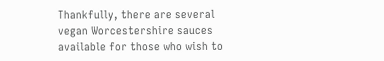Thankfully, there are several vegan Worcestershire sauces available for those who wish to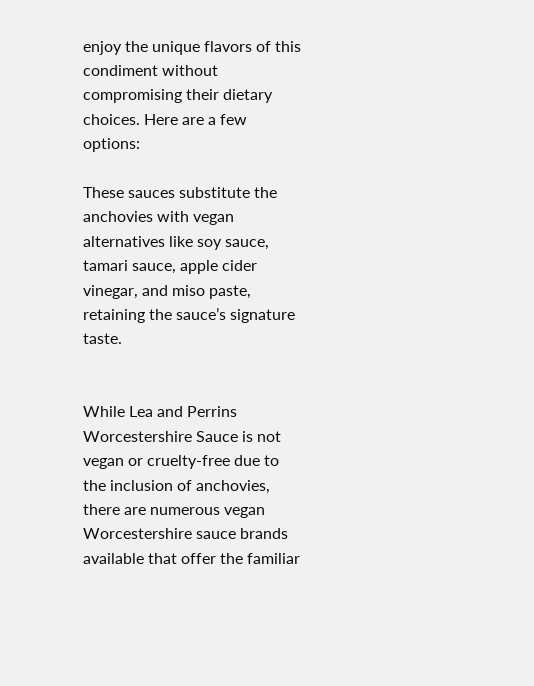enjoy the unique flavors of this condiment without compromising their dietary choices. Here are a few options:

These sauces substitute the anchovies with vegan alternatives like soy sauce, tamari sauce, apple cider vinegar, and miso paste, retaining the sauce’s signature taste.


While Lea and Perrins Worcestershire Sauce is not vegan or cruelty-free due to the inclusion of anchovies, there are numerous vegan Worcestershire sauce brands available that offer the familiar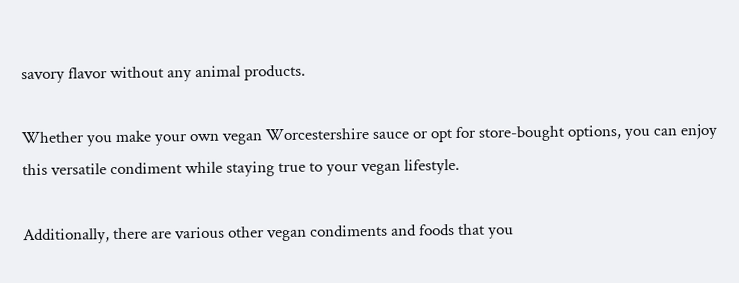savory flavor without any animal products.

Whether you make your own vegan Worcestershire sauce or opt for store-bought options, you can enjoy this versatile condiment while staying true to your vegan lifestyle.

Additionally, there are various other vegan condiments and foods that you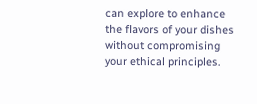can explore to enhance the flavors of your dishes without compromising your ethical principles.